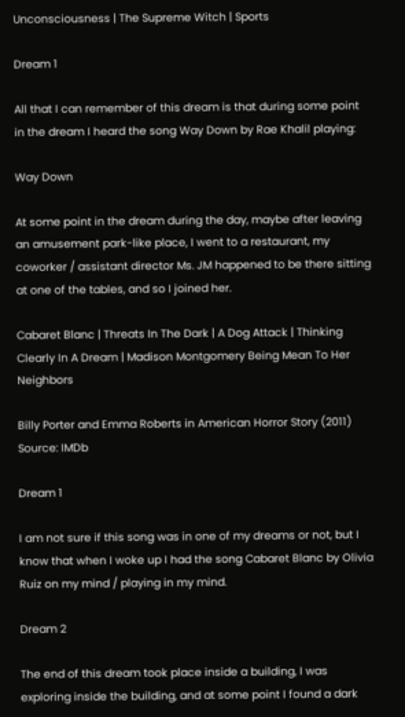Unconsciousness | The Supreme Witch | Sports

Dream 1

All that I can remember of this dream is that during some point in the dream I heard the song Way Down by Rae Khalil playing:

Way Down

At some point in the dream during the day, maybe after leaving an amusement park-like place, I went to a restaurant, my coworker / assistant director Ms. JM happened to be there sitting at one of the tables, and so I joined her.

Cabaret Blanc | Threats In The Dark | A Dog Attack | Thinking Clearly In A Dream | Madison Montgomery Being Mean To Her Neighbors

Billy Porter and Emma Roberts in American Horror Story (2011)
Source: IMDb

Dream 1

I am not sure if this song was in one of my dreams or not, but I know that when I woke up I had the song Cabaret Blanc by Olivia Ruiz on my mind / playing in my mind.

Dream 2

The end of this dream took place inside a building, I was exploring inside the building, and at some point I found a dark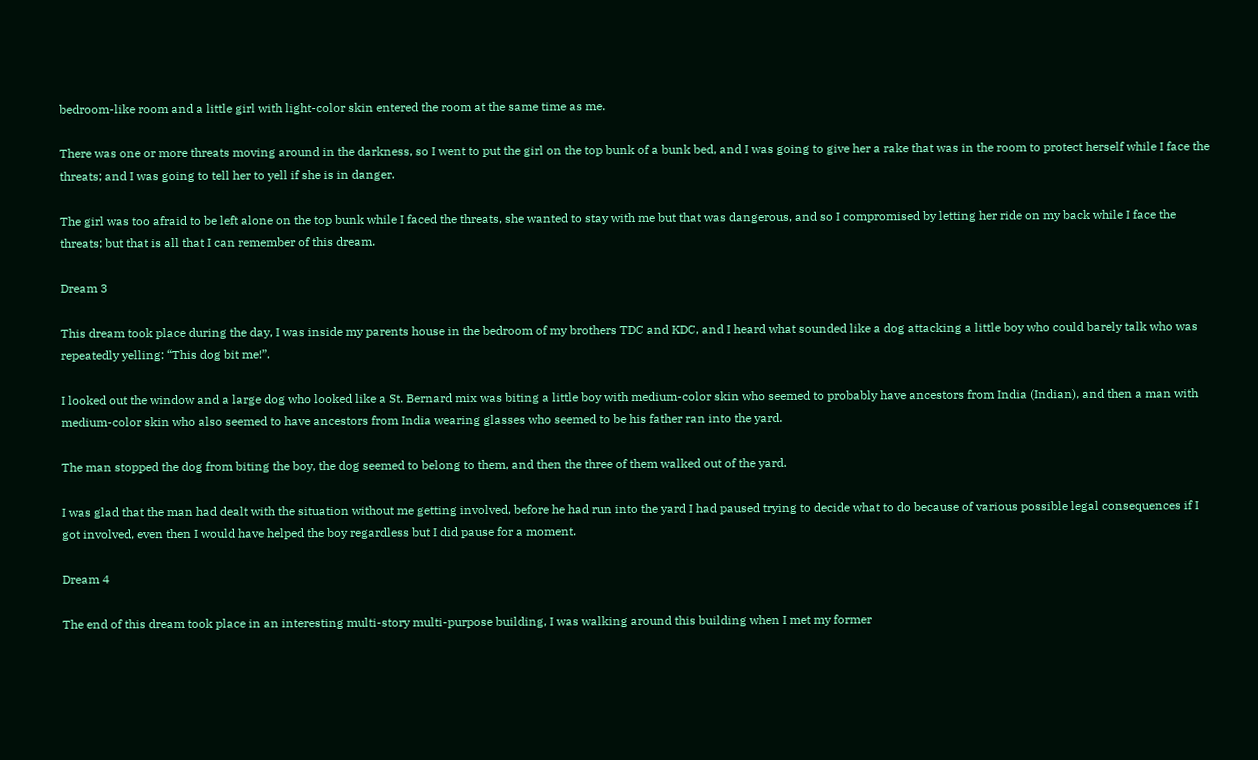bedroom-like room and a little girl with light-color skin entered the room at the same time as me.

There was one or more threats moving around in the darkness, so I went to put the girl on the top bunk of a bunk bed, and I was going to give her a rake that was in the room to protect herself while I face the threats; and I was going to tell her to yell if she is in danger.

The girl was too afraid to be left alone on the top bunk while I faced the threats, she wanted to stay with me but that was dangerous, and so I compromised by letting her ride on my back while I face the threats; but that is all that I can remember of this dream.

Dream 3

This dream took place during the day, I was inside my parents house in the bedroom of my brothers TDC and KDC, and I heard what sounded like a dog attacking a little boy who could barely talk who was repeatedly yelling: “This dog bit me!”.

I looked out the window and a large dog who looked like a St. Bernard mix was biting a little boy with medium-color skin who seemed to probably have ancestors from India (Indian), and then a man with medium-color skin who also seemed to have ancestors from India wearing glasses who seemed to be his father ran into the yard.

The man stopped the dog from biting the boy, the dog seemed to belong to them, and then the three of them walked out of the yard.

I was glad that the man had dealt with the situation without me getting involved, before he had run into the yard I had paused trying to decide what to do because of various possible legal consequences if I got involved, even then I would have helped the boy regardless but I did pause for a moment.

Dream 4

The end of this dream took place in an interesting multi-story multi-purpose building, I was walking around this building when I met my former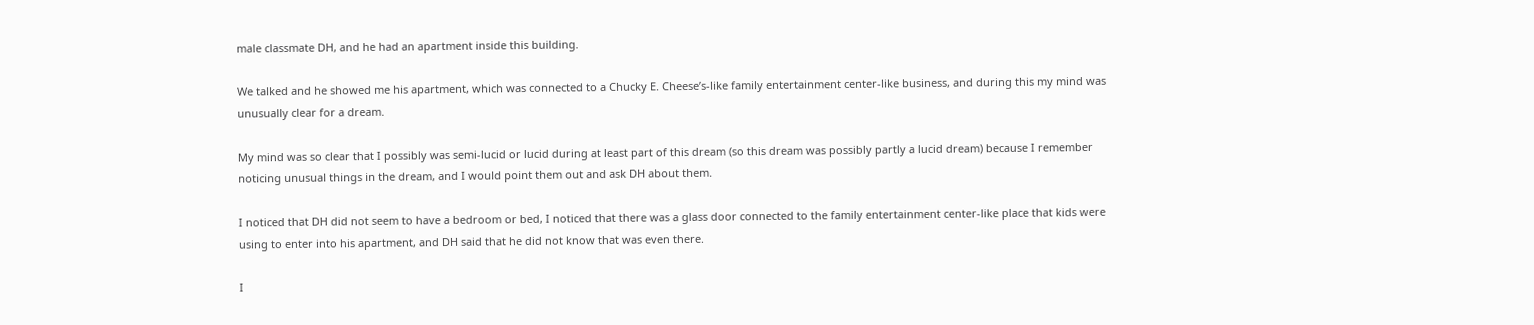male classmate DH, and he had an apartment inside this building.

We talked and he showed me his apartment, which was connected to a Chucky E. Cheese’s-like family entertainment center-like business, and during this my mind was unusually clear for a dream.

My mind was so clear that I possibly was semi-lucid or lucid during at least part of this dream (so this dream was possibly partly a lucid dream) because I remember noticing unusual things in the dream, and I would point them out and ask DH about them.

I noticed that DH did not seem to have a bedroom or bed, I noticed that there was a glass door connected to the family entertainment center-like place that kids were using to enter into his apartment, and DH said that he did not know that was even there.

I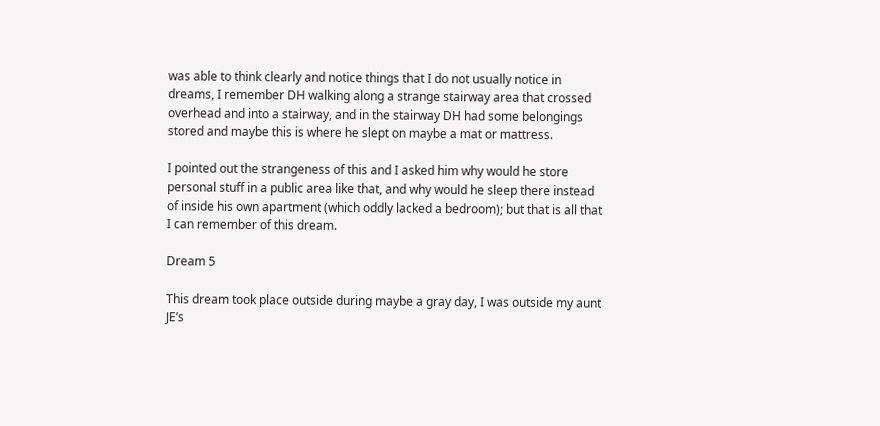was able to think clearly and notice things that I do not usually notice in dreams, I remember DH walking along a strange stairway area that crossed overhead and into a stairway, and in the stairway DH had some belongings stored and maybe this is where he slept on maybe a mat or mattress.

I pointed out the strangeness of this and I asked him why would he store personal stuff in a public area like that, and why would he sleep there instead of inside his own apartment (which oddly lacked a bedroom); but that is all that I can remember of this dream.

Dream 5

This dream took place outside during maybe a gray day, I was outside my aunt JE’s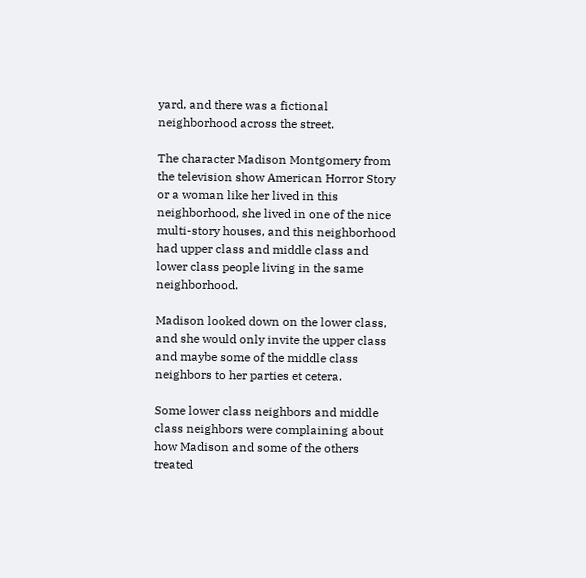yard, and there was a fictional neighborhood across the street.

The character Madison Montgomery from the television show American Horror Story or a woman like her lived in this neighborhood, she lived in one of the nice multi-story houses, and this neighborhood had upper class and middle class and lower class people living in the same neighborhood.

Madison looked down on the lower class, and she would only invite the upper class and maybe some of the middle class neighbors to her parties et cetera.

Some lower class neighbors and middle class neighbors were complaining about how Madison and some of the others treated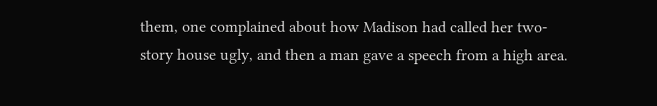them, one complained about how Madison had called her two-story house ugly, and then a man gave a speech from a high area.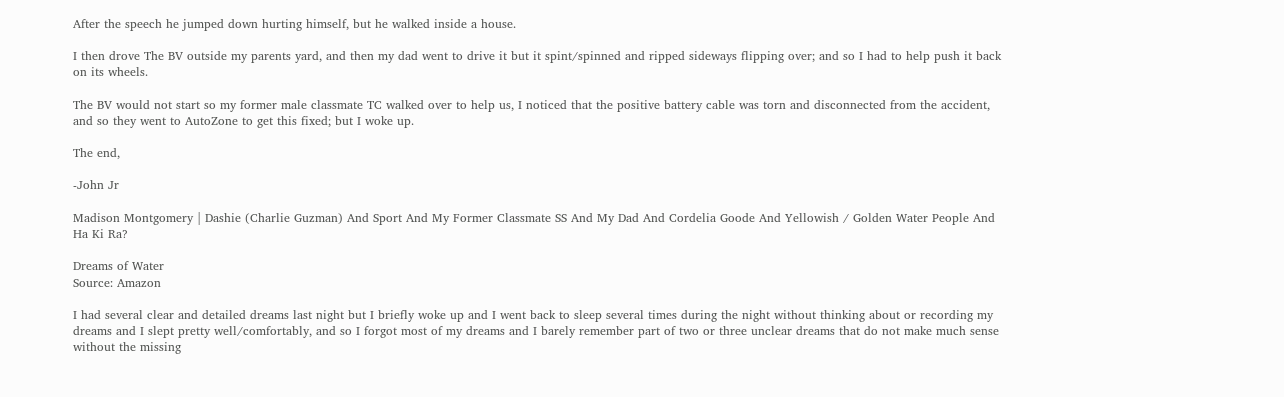After the speech he jumped down hurting himself, but he walked inside a house.

I then drove The BV outside my parents yard, and then my dad went to drive it but it spint/spinned and ripped sideways flipping over; and so I had to help push it back on its wheels.

The BV would not start so my former male classmate TC walked over to help us, I noticed that the positive battery cable was torn and disconnected from the accident, and so they went to AutoZone to get this fixed; but I woke up.

The end,

-John Jr

Madison Montgomery | Dashie (Charlie Guzman) And Sport And My Former Classmate SS And My Dad And Cordelia Goode And Yellowish / Golden Water People And Ha Ki Ra?

Dreams of Water
Source: Amazon

I had several clear and detailed dreams last night but I briefly woke up and I went back to sleep several times during the night without thinking about or recording my dreams and I slept pretty well/comfortably, and so I forgot most of my dreams and I barely remember part of two or three unclear dreams that do not make much sense without the missing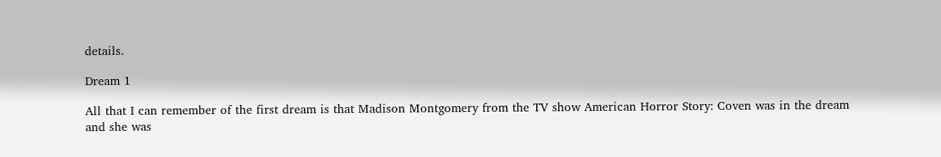details.

Dream 1

All that I can remember of the first dream is that Madison Montgomery from the TV show American Horror Story: Coven was in the dream and she was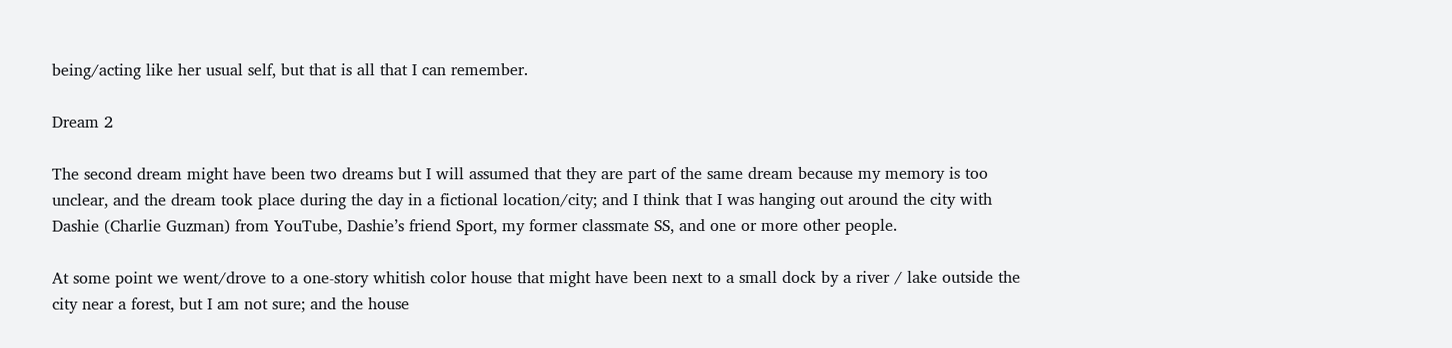being/acting like her usual self, but that is all that I can remember.

Dream 2

The second dream might have been two dreams but I will assumed that they are part of the same dream because my memory is too unclear, and the dream took place during the day in a fictional location/city; and I think that I was hanging out around the city with Dashie (Charlie Guzman) from YouTube, Dashie’s friend Sport, my former classmate SS, and one or more other people.

At some point we went/drove to a one-story whitish color house that might have been next to a small dock by a river / lake outside the city near a forest, but I am not sure; and the house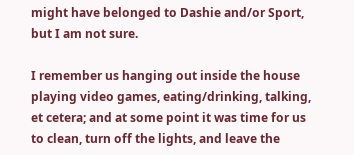might have belonged to Dashie and/or Sport, but I am not sure.

I remember us hanging out inside the house playing video games, eating/drinking, talking, et cetera; and at some point it was time for us to clean, turn off the lights, and leave the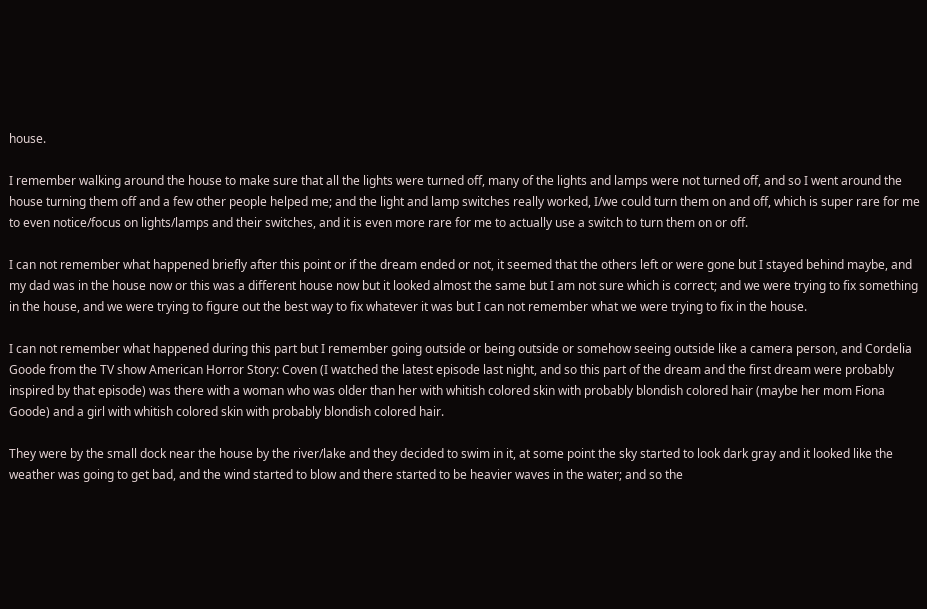house.

I remember walking around the house to make sure that all the lights were turned off, many of the lights and lamps were not turned off, and so I went around the house turning them off and a few other people helped me; and the light and lamp switches really worked, I/we could turn them on and off, which is super rare for me to even notice/focus on lights/lamps and their switches, and it is even more rare for me to actually use a switch to turn them on or off.

I can not remember what happened briefly after this point or if the dream ended or not, it seemed that the others left or were gone but I stayed behind maybe, and my dad was in the house now or this was a different house now but it looked almost the same but I am not sure which is correct; and we were trying to fix something in the house, and we were trying to figure out the best way to fix whatever it was but I can not remember what we were trying to fix in the house.

I can not remember what happened during this part but I remember going outside or being outside or somehow seeing outside like a camera person, and Cordelia Goode from the TV show American Horror Story: Coven (I watched the latest episode last night, and so this part of the dream and the first dream were probably inspired by that episode) was there with a woman who was older than her with whitish colored skin with probably blondish colored hair (maybe her mom Fiona Goode) and a girl with whitish colored skin with probably blondish colored hair.

They were by the small dock near the house by the river/lake and they decided to swim in it, at some point the sky started to look dark gray and it looked like the weather was going to get bad, and the wind started to blow and there started to be heavier waves in the water; and so the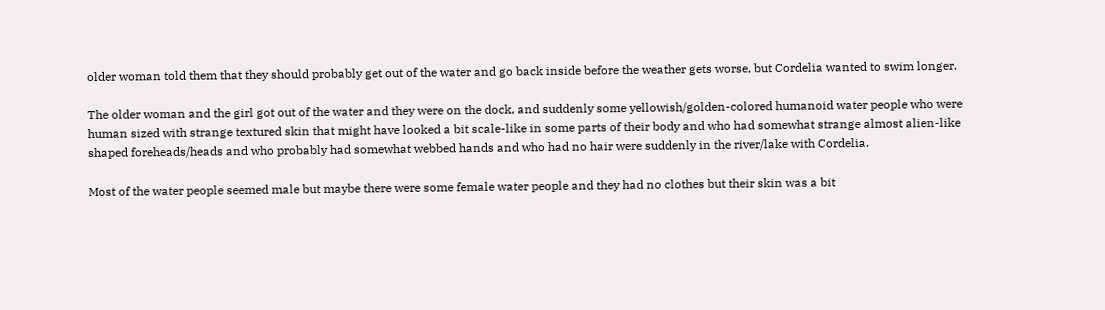older woman told them that they should probably get out of the water and go back inside before the weather gets worse, but Cordelia wanted to swim longer.

The older woman and the girl got out of the water and they were on the dock, and suddenly some yellowish/golden-colored humanoid water people who were human sized with strange textured skin that might have looked a bit scale-like in some parts of their body and who had somewhat strange almost alien-like shaped foreheads/heads and who probably had somewhat webbed hands and who had no hair were suddenly in the river/lake with Cordelia.

Most of the water people seemed male but maybe there were some female water people and they had no clothes but their skin was a bit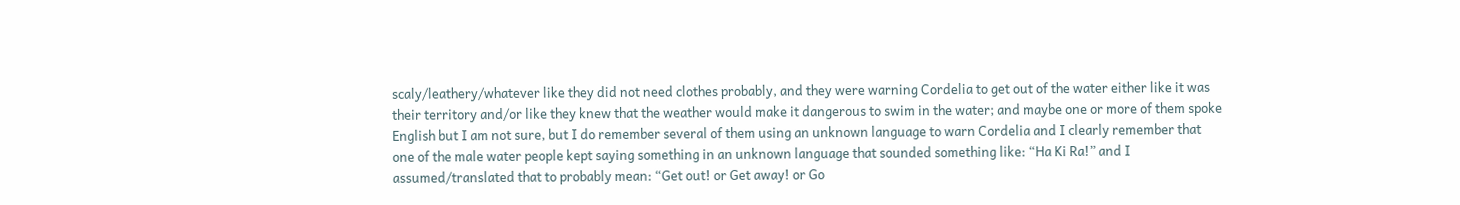scaly/leathery/whatever like they did not need clothes probably, and they were warning Cordelia to get out of the water either like it was their territory and/or like they knew that the weather would make it dangerous to swim in the water; and maybe one or more of them spoke English but I am not sure, but I do remember several of them using an unknown language to warn Cordelia and I clearly remember that one of the male water people kept saying something in an unknown language that sounded something like: “Ha Ki Ra!” and I assumed/translated that to probably mean: “Get out! or Get away! or Go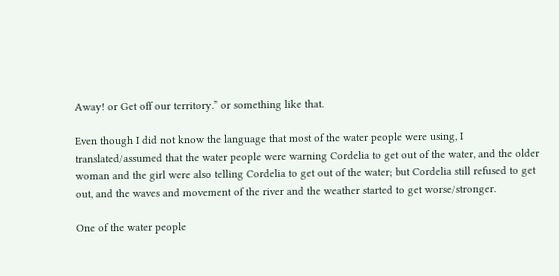Away! or Get off our territory.” or something like that.

Even though I did not know the language that most of the water people were using, I translated/assumed that the water people were warning Cordelia to get out of the water, and the older woman and the girl were also telling Cordelia to get out of the water; but Cordelia still refused to get out, and the waves and movement of the river and the weather started to get worse/stronger.

One of the water people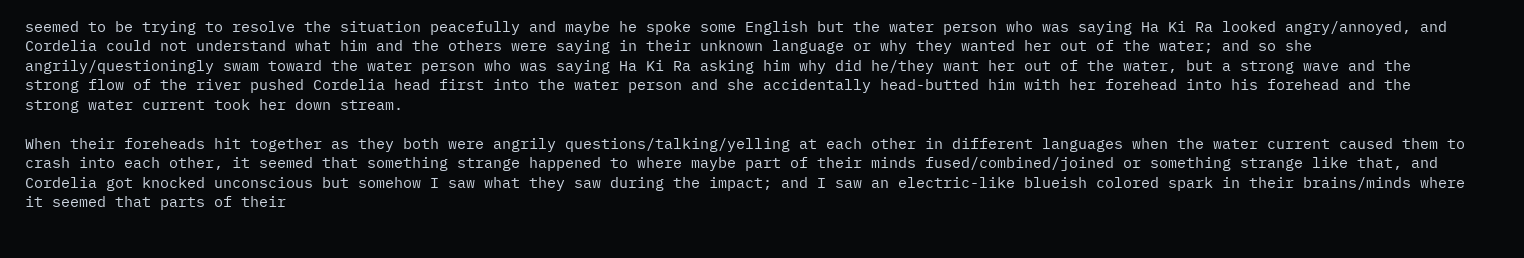seemed to be trying to resolve the situation peacefully and maybe he spoke some English but the water person who was saying Ha Ki Ra looked angry/annoyed, and Cordelia could not understand what him and the others were saying in their unknown language or why they wanted her out of the water; and so she angrily/questioningly swam toward the water person who was saying Ha Ki Ra asking him why did he/they want her out of the water, but a strong wave and the strong flow of the river pushed Cordelia head first into the water person and she accidentally head-butted him with her forehead into his forehead and the strong water current took her down stream.

When their foreheads hit together as they both were angrily questions/talking/yelling at each other in different languages when the water current caused them to crash into each other, it seemed that something strange happened to where maybe part of their minds fused/combined/joined or something strange like that, and Cordelia got knocked unconscious but somehow I saw what they saw during the impact; and I saw an electric-like blueish colored spark in their brains/minds where it seemed that parts of their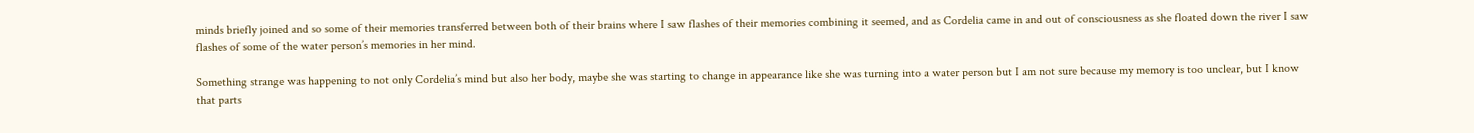minds briefly joined and so some of their memories transferred between both of their brains where I saw flashes of their memories combining it seemed, and as Cordelia came in and out of consciousness as she floated down the river I saw flashes of some of the water person’s memories in her mind.

Something strange was happening to not only Cordelia’s mind but also her body, maybe she was starting to change in appearance like she was turning into a water person but I am not sure because my memory is too unclear, but I know that parts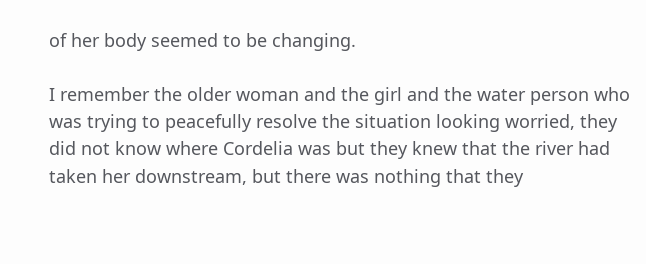of her body seemed to be changing.

I remember the older woman and the girl and the water person who was trying to peacefully resolve the situation looking worried, they did not know where Cordelia was but they knew that the river had taken her downstream, but there was nothing that they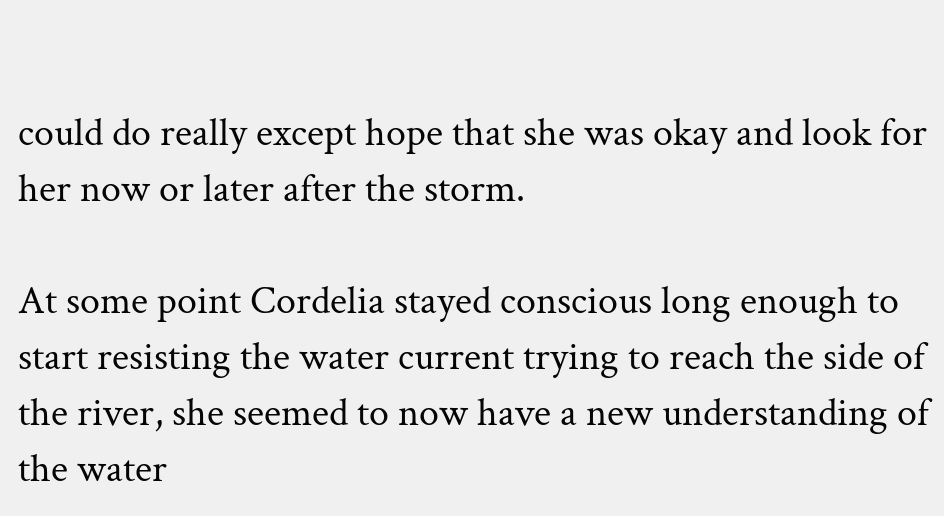could do really except hope that she was okay and look for her now or later after the storm.

At some point Cordelia stayed conscious long enough to start resisting the water current trying to reach the side of the river, she seemed to now have a new understanding of the water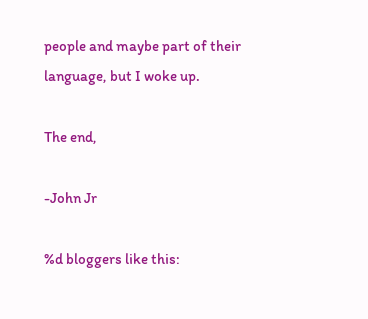people and maybe part of their language, but I woke up.

The end,

-John Jr

%d bloggers like this: